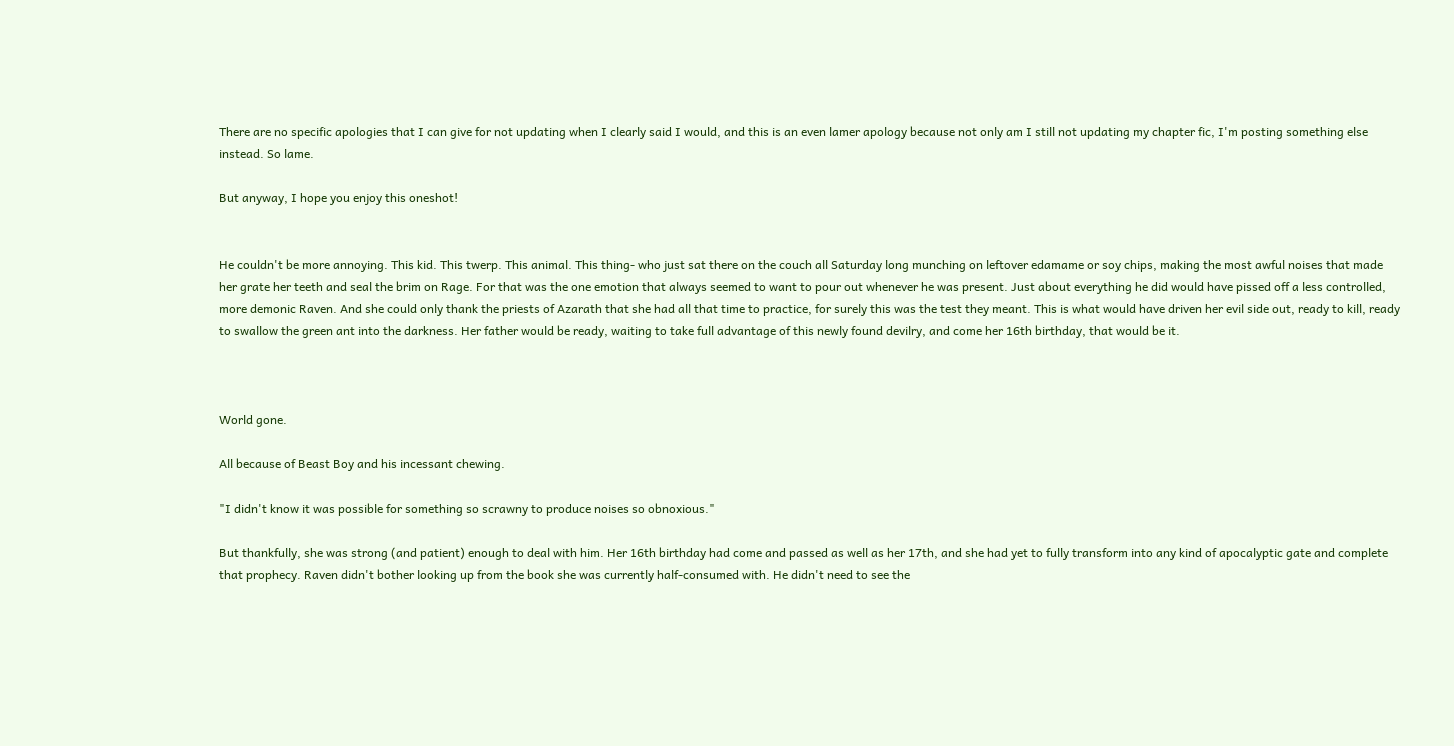There are no specific apologies that I can give for not updating when I clearly said I would, and this is an even lamer apology because not only am I still not updating my chapter fic, I'm posting something else instead. So lame.

But anyway, I hope you enjoy this oneshot!


He couldn't be more annoying. This kid. This twerp. This animal. This thing- who just sat there on the couch all Saturday long munching on leftover edamame or soy chips, making the most awful noises that made her grate her teeth and seal the brim on Rage. For that was the one emotion that always seemed to want to pour out whenever he was present. Just about everything he did would have pissed off a less controlled, more demonic Raven. And she could only thank the priests of Azarath that she had all that time to practice, for surely this was the test they meant. This is what would have driven her evil side out, ready to kill, ready to swallow the green ant into the darkness. Her father would be ready, waiting to take full advantage of this newly found devilry, and come her 16th birthday, that would be it.



World gone.

All because of Beast Boy and his incessant chewing.

"I didn't know it was possible for something so scrawny to produce noises so obnoxious."

But thankfully, she was strong (and patient) enough to deal with him. Her 16th birthday had come and passed as well as her 17th, and she had yet to fully transform into any kind of apocalyptic gate and complete that prophecy. Raven didn't bother looking up from the book she was currently half-consumed with. He didn't need to see the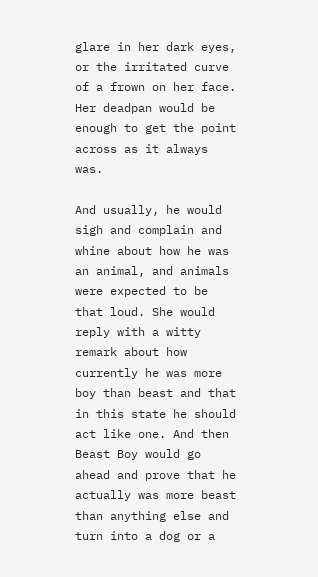glare in her dark eyes, or the irritated curve of a frown on her face. Her deadpan would be enough to get the point across as it always was.

And usually, he would sigh and complain and whine about how he was an animal, and animals were expected to be that loud. She would reply with a witty remark about how currently he was more boy than beast and that in this state he should act like one. And then Beast Boy would go ahead and prove that he actually was more beast than anything else and turn into a dog or a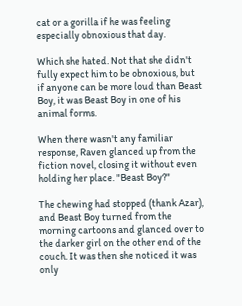cat or a gorilla if he was feeling especially obnoxious that day.

Which she hated. Not that she didn't fully expect him to be obnoxious, but if anyone can be more loud than Beast Boy, it was Beast Boy in one of his animal forms.

When there wasn't any familiar response, Raven glanced up from the fiction novel, closing it without even holding her place. "Beast Boy?"

The chewing had stopped (thank Azar), and Beast Boy turned from the morning cartoons and glanced over to the darker girl on the other end of the couch. It was then she noticed it was only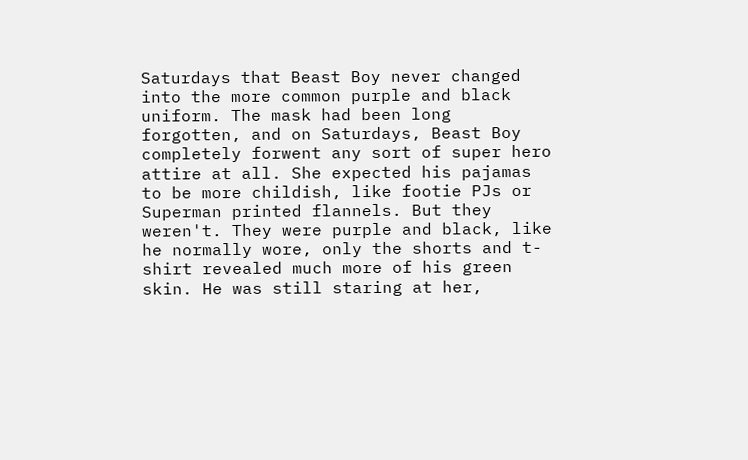Saturdays that Beast Boy never changed into the more common purple and black uniform. The mask had been long forgotten, and on Saturdays, Beast Boy completely forwent any sort of super hero attire at all. She expected his pajamas to be more childish, like footie PJs or Superman printed flannels. But they weren't. They were purple and black, like he normally wore, only the shorts and t-shirt revealed much more of his green skin. He was still staring at her,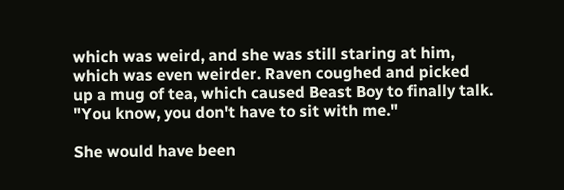which was weird, and she was still staring at him, which was even weirder. Raven coughed and picked up a mug of tea, which caused Beast Boy to finally talk. "You know, you don't have to sit with me."

She would have been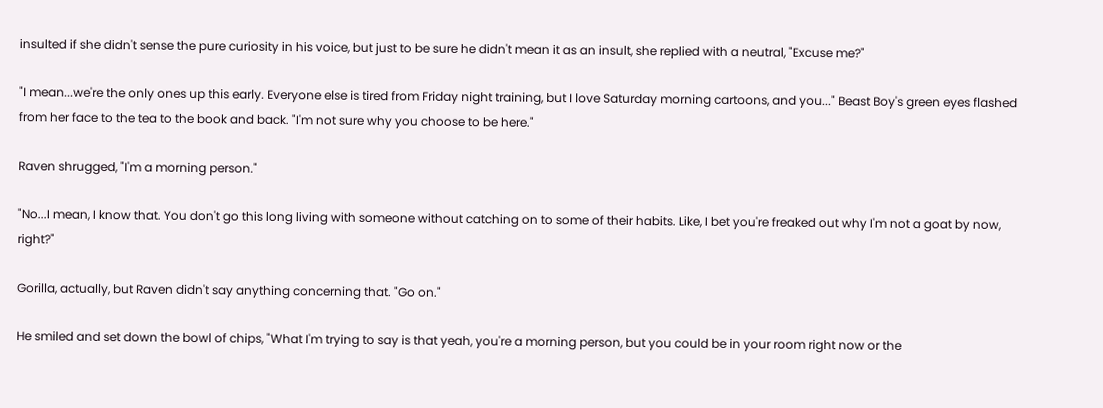insulted if she didn't sense the pure curiosity in his voice, but just to be sure he didn't mean it as an insult, she replied with a neutral, "Excuse me?"

"I mean...we're the only ones up this early. Everyone else is tired from Friday night training, but I love Saturday morning cartoons, and you..." Beast Boy's green eyes flashed from her face to the tea to the book and back. "I'm not sure why you choose to be here."

Raven shrugged, "I'm a morning person."

"No...I mean, I know that. You don't go this long living with someone without catching on to some of their habits. Like, I bet you're freaked out why I'm not a goat by now, right?"

Gorilla, actually, but Raven didn't say anything concerning that. "Go on."

He smiled and set down the bowl of chips, "What I'm trying to say is that yeah, you're a morning person, but you could be in your room right now or the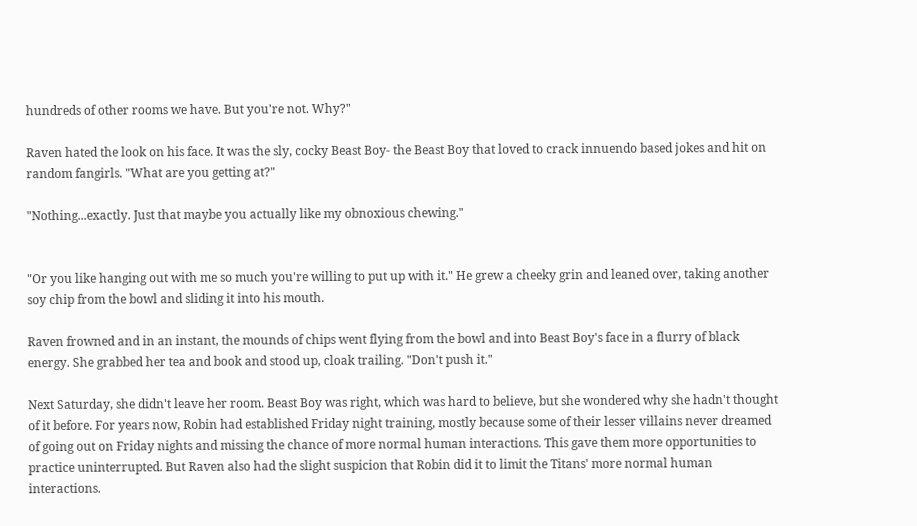hundreds of other rooms we have. But you're not. Why?"

Raven hated the look on his face. It was the sly, cocky Beast Boy- the Beast Boy that loved to crack innuendo based jokes and hit on random fangirls. "What are you getting at?"

"Nothing...exactly. Just that maybe you actually like my obnoxious chewing."


"Or you like hanging out with me so much you're willing to put up with it." He grew a cheeky grin and leaned over, taking another soy chip from the bowl and sliding it into his mouth.

Raven frowned and in an instant, the mounds of chips went flying from the bowl and into Beast Boy's face in a flurry of black energy. She grabbed her tea and book and stood up, cloak trailing. "Don't push it."

Next Saturday, she didn't leave her room. Beast Boy was right, which was hard to believe, but she wondered why she hadn't thought of it before. For years now, Robin had established Friday night training, mostly because some of their lesser villains never dreamed of going out on Friday nights and missing the chance of more normal human interactions. This gave them more opportunities to practice uninterrupted. But Raven also had the slight suspicion that Robin did it to limit the Titans' more normal human interactions.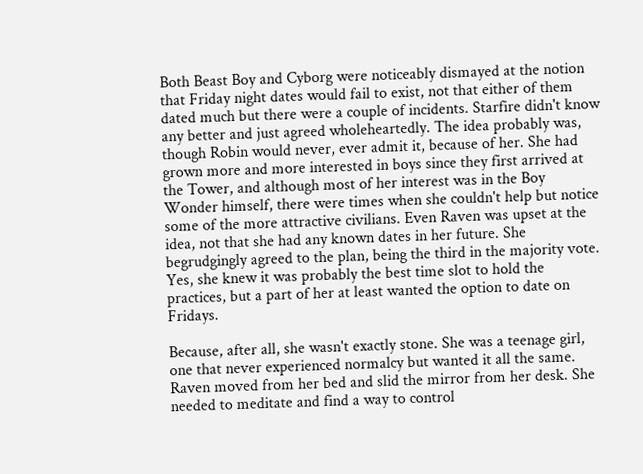Both Beast Boy and Cyborg were noticeably dismayed at the notion that Friday night dates would fail to exist, not that either of them dated much but there were a couple of incidents. Starfire didn't know any better and just agreed wholeheartedly. The idea probably was, though Robin would never, ever admit it, because of her. She had grown more and more interested in boys since they first arrived at the Tower, and although most of her interest was in the Boy Wonder himself, there were times when she couldn't help but notice some of the more attractive civilians. Even Raven was upset at the idea, not that she had any known dates in her future. She begrudgingly agreed to the plan, being the third in the majority vote. Yes, she knew it was probably the best time slot to hold the practices, but a part of her at least wanted the option to date on Fridays.

Because, after all, she wasn't exactly stone. She was a teenage girl, one that never experienced normalcy but wanted it all the same. Raven moved from her bed and slid the mirror from her desk. She needed to meditate and find a way to control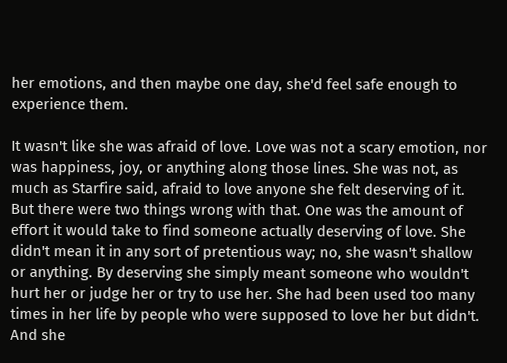her emotions, and then maybe one day, she'd feel safe enough to experience them.

It wasn't like she was afraid of love. Love was not a scary emotion, nor was happiness, joy, or anything along those lines. She was not, as much as Starfire said, afraid to love anyone she felt deserving of it. But there were two things wrong with that. One was the amount of effort it would take to find someone actually deserving of love. She didn't mean it in any sort of pretentious way; no, she wasn't shallow or anything. By deserving she simply meant someone who wouldn't hurt her or judge her or try to use her. She had been used too many times in her life by people who were supposed to love her but didn't. And she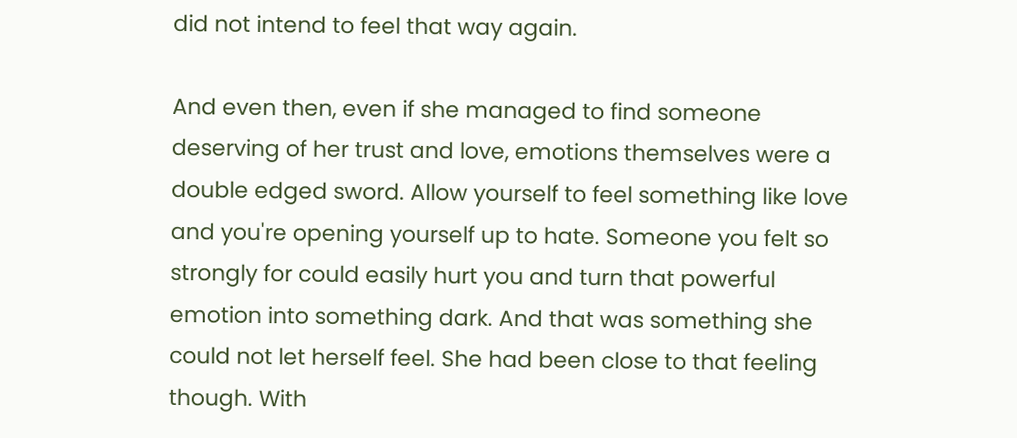did not intend to feel that way again.

And even then, even if she managed to find someone deserving of her trust and love, emotions themselves were a double edged sword. Allow yourself to feel something like love and you're opening yourself up to hate. Someone you felt so strongly for could easily hurt you and turn that powerful emotion into something dark. And that was something she could not let herself feel. She had been close to that feeling though. With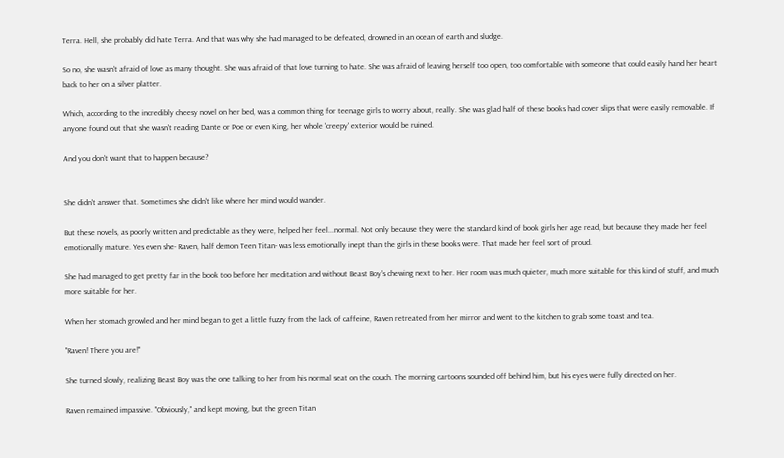Terra. Hell, she probably did hate Terra. And that was why she had managed to be defeated, drowned in an ocean of earth and sludge.

So no, she wasn't afraid of love as many thought. She was afraid of that love turning to hate. She was afraid of leaving herself too open, too comfortable with someone that could easily hand her heart back to her on a silver platter.

Which, according to the incredibly cheesy novel on her bed, was a common thing for teenage girls to worry about, really. She was glad half of these books had cover slips that were easily removable. If anyone found out that she wasn't reading Dante or Poe or even King, her whole 'creepy' exterior would be ruined.

And you don't want that to happen because?


She didn't answer that. Sometimes she didn't like where her mind would wander.

But these novels, as poorly written and predictable as they were, helped her feel...normal. Not only because they were the standard kind of book girls her age read, but because they made her feel emotionally mature. Yes even she- Raven, half demon Teen Titan- was less emotionally inept than the girls in these books were. That made her feel sort of proud.

She had managed to get pretty far in the book too before her meditation and without Beast Boy's chewing next to her. Her room was much quieter, much more suitable for this kind of stuff, and much more suitable for her.

When her stomach growled and her mind began to get a little fuzzy from the lack of caffeine, Raven retreated from her mirror and went to the kitchen to grab some toast and tea.

"Raven! There you are!"

She turned slowly, realizing Beast Boy was the one talking to her from his normal seat on the couch. The morning cartoons sounded off behind him, but his eyes were fully directed on her.

Raven remained impassive. "Obviously," and kept moving, but the green Titan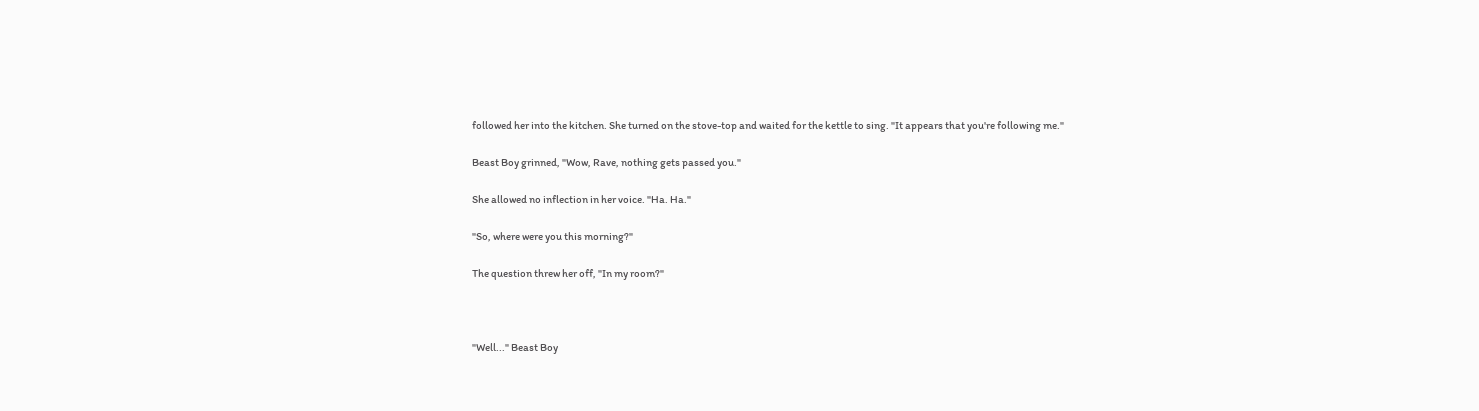followed her into the kitchen. She turned on the stove-top and waited for the kettle to sing. "It appears that you're following me."

Beast Boy grinned, "Wow, Rave, nothing gets passed you."

She allowed no inflection in her voice. "Ha. Ha."

"So, where were you this morning?"

The question threw her off, "In my room?"



"Well..." Beast Boy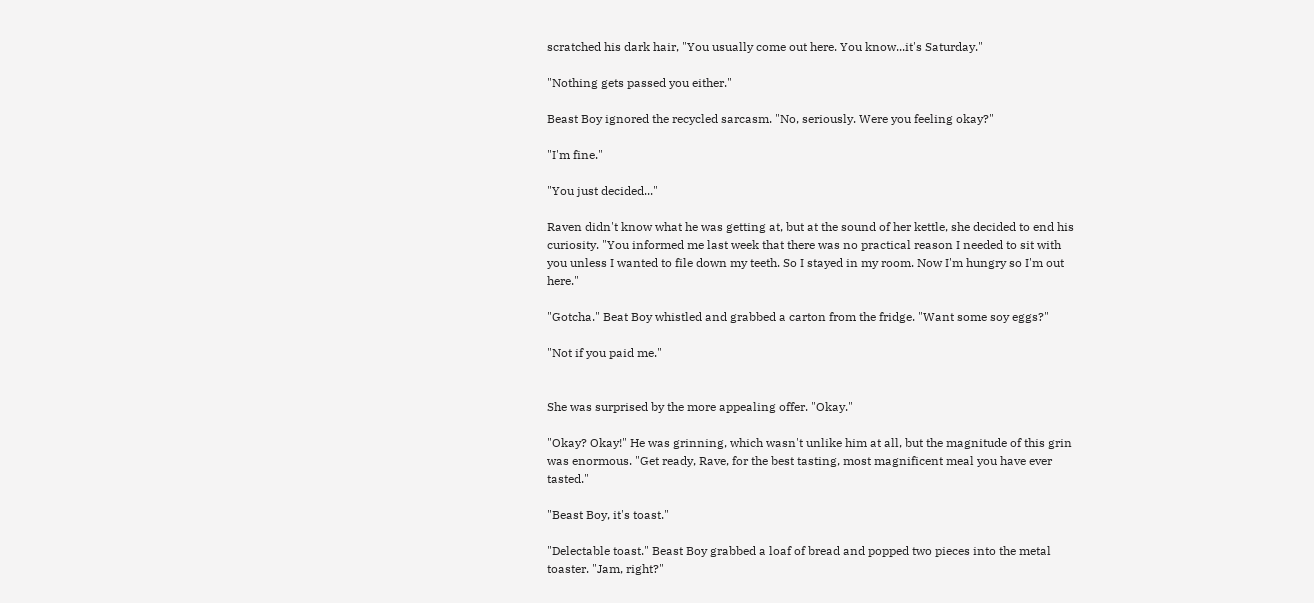scratched his dark hair, "You usually come out here. You know...it's Saturday."

"Nothing gets passed you either."

Beast Boy ignored the recycled sarcasm. "No, seriously. Were you feeling okay?"

"I'm fine."

"You just decided..."

Raven didn't know what he was getting at, but at the sound of her kettle, she decided to end his curiosity. "You informed me last week that there was no practical reason I needed to sit with you unless I wanted to file down my teeth. So I stayed in my room. Now I'm hungry so I'm out here."

"Gotcha." Beat Boy whistled and grabbed a carton from the fridge. "Want some soy eggs?"

"Not if you paid me."


She was surprised by the more appealing offer. "Okay."

"Okay? Okay!" He was grinning, which wasn't unlike him at all, but the magnitude of this grin was enormous. "Get ready, Rave, for the best tasting, most magnificent meal you have ever tasted."

"Beast Boy, it's toast."

"Delectable toast." Beast Boy grabbed a loaf of bread and popped two pieces into the metal toaster. "Jam, right?"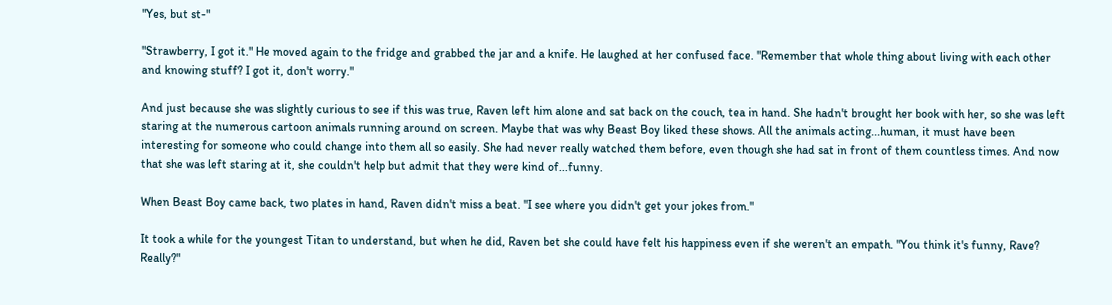"Yes, but st-"

"Strawberry, I got it." He moved again to the fridge and grabbed the jar and a knife. He laughed at her confused face. "Remember that whole thing about living with each other and knowing stuff? I got it, don't worry."

And just because she was slightly curious to see if this was true, Raven left him alone and sat back on the couch, tea in hand. She hadn't brought her book with her, so she was left staring at the numerous cartoon animals running around on screen. Maybe that was why Beast Boy liked these shows. All the animals acting...human, it must have been interesting for someone who could change into them all so easily. She had never really watched them before, even though she had sat in front of them countless times. And now that she was left staring at it, she couldn't help but admit that they were kind of...funny.

When Beast Boy came back, two plates in hand, Raven didn't miss a beat. "I see where you didn't get your jokes from."

It took a while for the youngest Titan to understand, but when he did, Raven bet she could have felt his happiness even if she weren't an empath. "You think it's funny, Rave? Really?"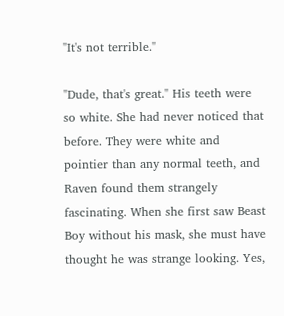"It's not terrible."

"Dude, that's great." His teeth were so white. She had never noticed that before. They were white and pointier than any normal teeth, and Raven found them strangely fascinating. When she first saw Beast Boy without his mask, she must have thought he was strange looking. Yes,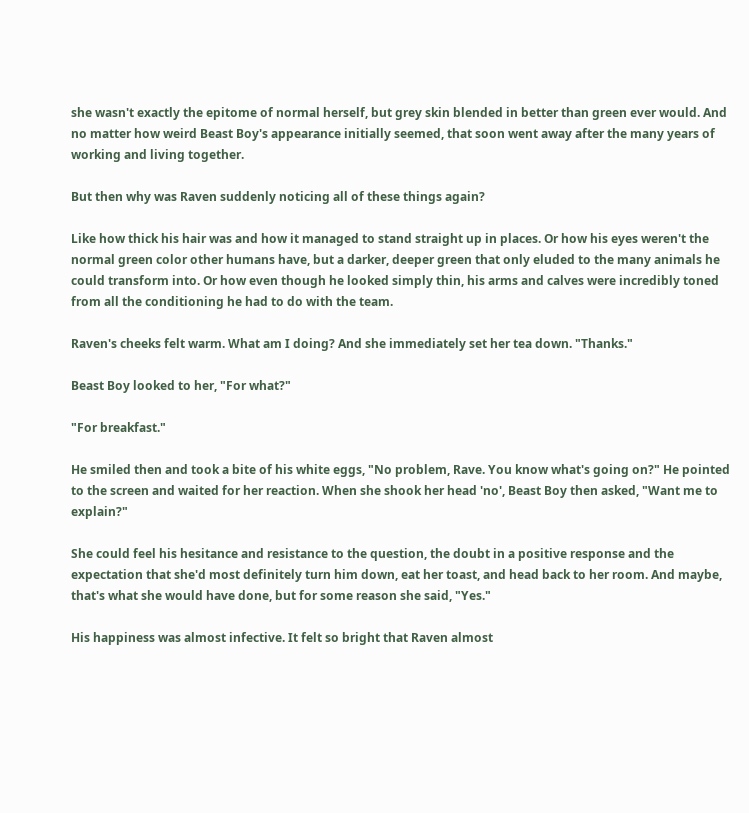she wasn't exactly the epitome of normal herself, but grey skin blended in better than green ever would. And no matter how weird Beast Boy's appearance initially seemed, that soon went away after the many years of working and living together.

But then why was Raven suddenly noticing all of these things again?

Like how thick his hair was and how it managed to stand straight up in places. Or how his eyes weren't the normal green color other humans have, but a darker, deeper green that only eluded to the many animals he could transform into. Or how even though he looked simply thin, his arms and calves were incredibly toned from all the conditioning he had to do with the team.

Raven's cheeks felt warm. What am I doing? And she immediately set her tea down. "Thanks."

Beast Boy looked to her, "For what?"

"For breakfast."

He smiled then and took a bite of his white eggs, "No problem, Rave. You know what's going on?" He pointed to the screen and waited for her reaction. When she shook her head 'no', Beast Boy then asked, "Want me to explain?"

She could feel his hesitance and resistance to the question, the doubt in a positive response and the expectation that she'd most definitely turn him down, eat her toast, and head back to her room. And maybe, that's what she would have done, but for some reason she said, "Yes."

His happiness was almost infective. It felt so bright that Raven almost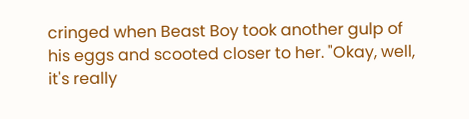cringed when Beast Boy took another gulp of his eggs and scooted closer to her. "Okay, well, it's really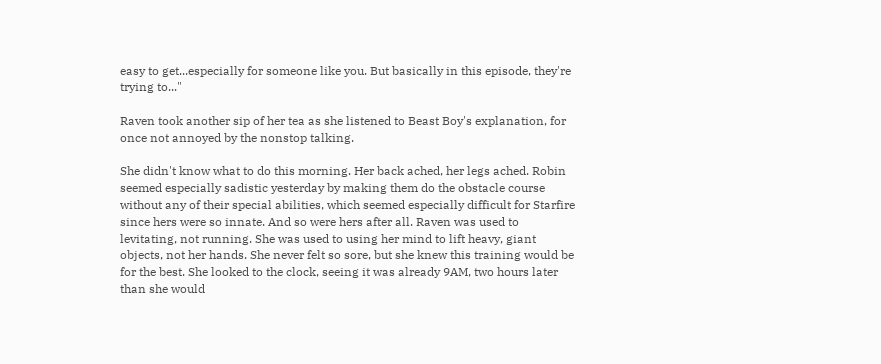easy to get...especially for someone like you. But basically in this episode, they're trying to..."

Raven took another sip of her tea as she listened to Beast Boy's explanation, for once not annoyed by the nonstop talking.

She didn't know what to do this morning. Her back ached, her legs ached. Robin seemed especially sadistic yesterday by making them do the obstacle course without any of their special abilities, which seemed especially difficult for Starfire since hers were so innate. And so were hers after all. Raven was used to levitating, not running. She was used to using her mind to lift heavy, giant objects, not her hands. She never felt so sore, but she knew this training would be for the best. She looked to the clock, seeing it was already 9AM, two hours later than she would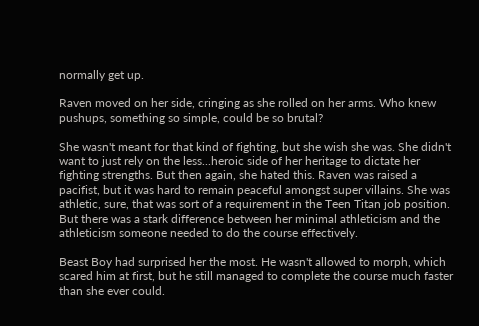normally get up.

Raven moved on her side, cringing as she rolled on her arms. Who knew pushups, something so simple, could be so brutal?

She wasn't meant for that kind of fighting, but she wish she was. She didn't want to just rely on the less...heroic side of her heritage to dictate her fighting strengths. But then again, she hated this. Raven was raised a pacifist, but it was hard to remain peaceful amongst super villains. She was athletic, sure, that was sort of a requirement in the Teen Titan job position. But there was a stark difference between her minimal athleticism and the athleticism someone needed to do the course effectively.

Beast Boy had surprised her the most. He wasn't allowed to morph, which scared him at first, but he still managed to complete the course much faster than she ever could.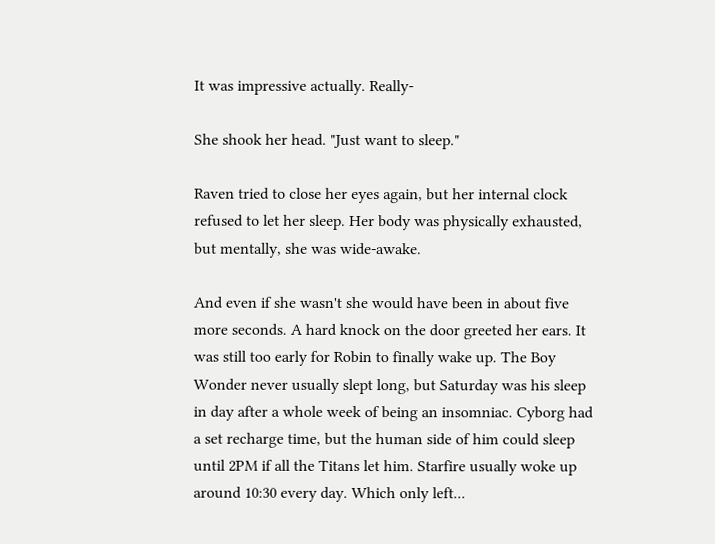It was impressive actually. Really-

She shook her head. "Just want to sleep."

Raven tried to close her eyes again, but her internal clock refused to let her sleep. Her body was physically exhausted, but mentally, she was wide-awake.

And even if she wasn't she would have been in about five more seconds. A hard knock on the door greeted her ears. It was still too early for Robin to finally wake up. The Boy Wonder never usually slept long, but Saturday was his sleep in day after a whole week of being an insomniac. Cyborg had a set recharge time, but the human side of him could sleep until 2PM if all the Titans let him. Starfire usually woke up around 10:30 every day. Which only left...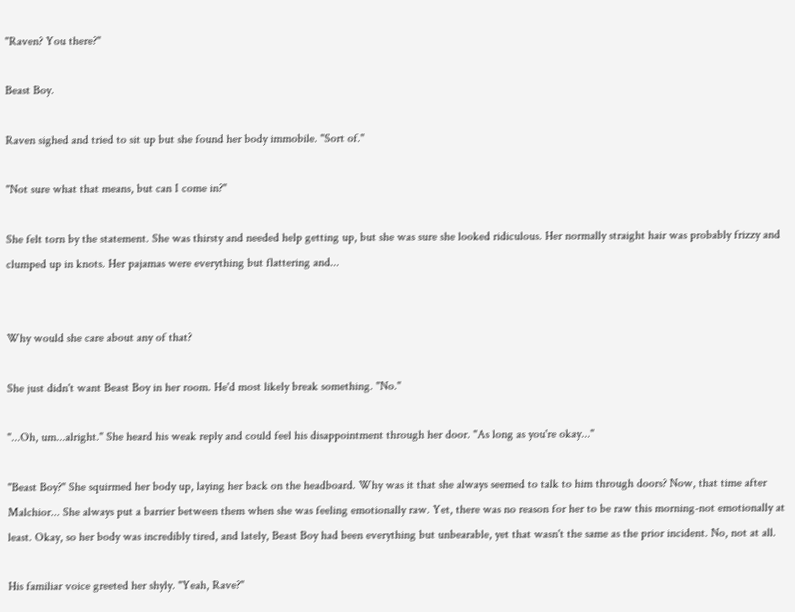"Raven? You there?"

Beast Boy.

Raven sighed and tried to sit up but she found her body immobile. "Sort of."

"Not sure what that means, but can I come in?"

She felt torn by the statement. She was thirsty and needed help getting up, but she was sure she looked ridiculous. Her normally straight hair was probably frizzy and clumped up in knots. Her pajamas were everything but flattering and...


Why would she care about any of that?

She just didn't want Beast Boy in her room. He'd most likely break something. "No."

"...Oh, um...alright." She heard his weak reply and could feel his disappointment through her door. "As long as you're okay..."

"Beast Boy?" She squirmed her body up, laying her back on the headboard. Why was it that she always seemed to talk to him through doors? Now, that time after Malchior... She always put a barrier between them when she was feeling emotionally raw. Yet, there was no reason for her to be raw this morning-not emotionally at least. Okay, so her body was incredibly tired, and lately, Beast Boy had been everything but unbearable, yet that wasn't the same as the prior incident. No, not at all.

His familiar voice greeted her shyly. "Yeah, Rave?"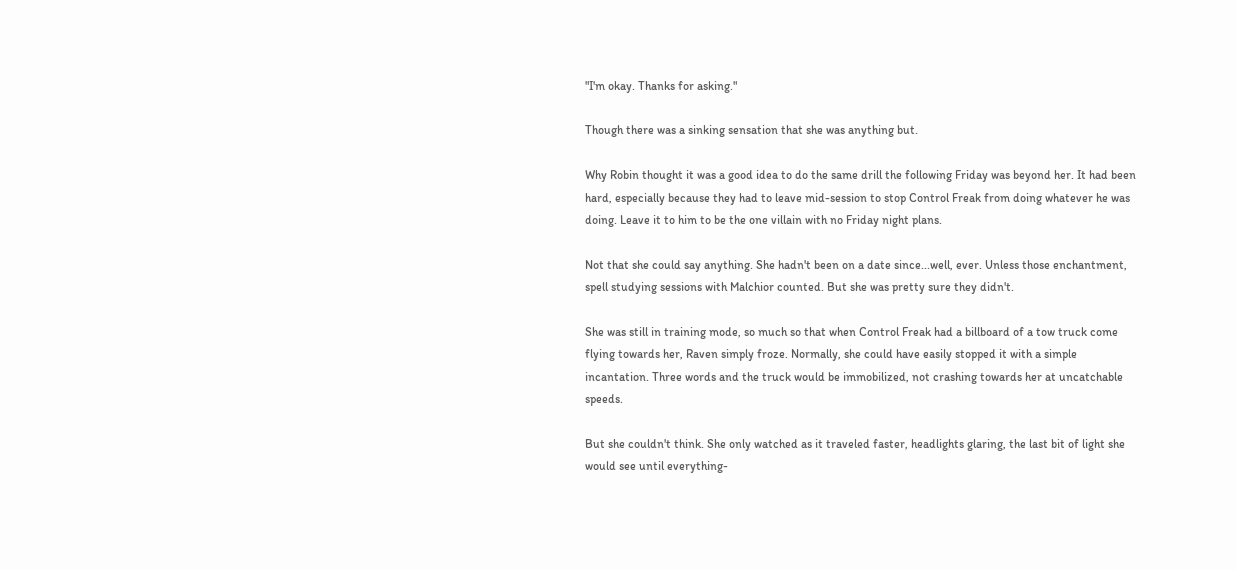"I'm okay. Thanks for asking."

Though there was a sinking sensation that she was anything but.

Why Robin thought it was a good idea to do the same drill the following Friday was beyond her. It had been hard, especially because they had to leave mid-session to stop Control Freak from doing whatever he was doing. Leave it to him to be the one villain with no Friday night plans.

Not that she could say anything. She hadn't been on a date since...well, ever. Unless those enchantment, spell studying sessions with Malchior counted. But she was pretty sure they didn't.

She was still in training mode, so much so that when Control Freak had a billboard of a tow truck come flying towards her, Raven simply froze. Normally, she could have easily stopped it with a simple incantation. Three words and the truck would be immobilized, not crashing towards her at uncatchable speeds.

But she couldn't think. She only watched as it traveled faster, headlights glaring, the last bit of light she would see until everything-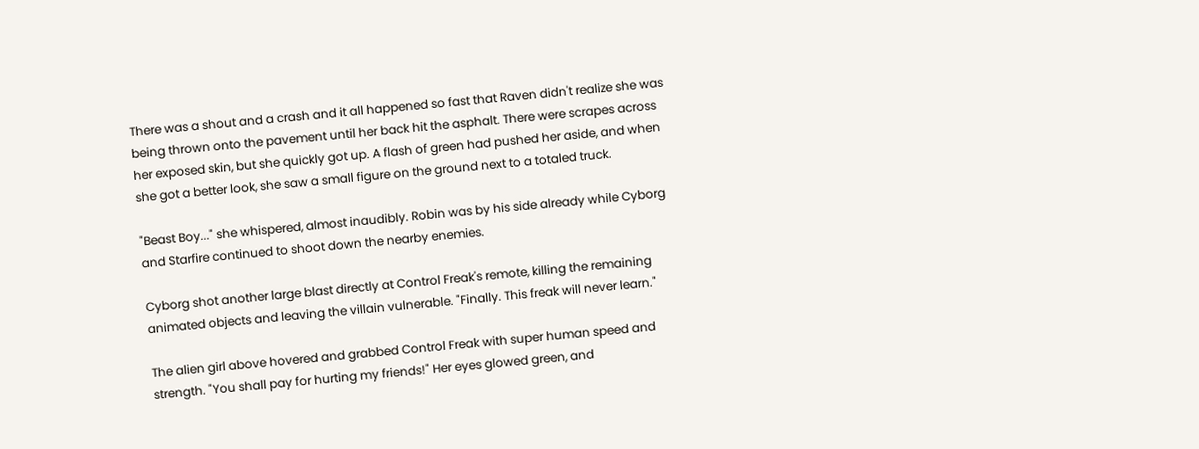There was a shout and a crash and it all happened so fast that Raven didn't realize she was being thrown onto the pavement until her back hit the asphalt. There were scrapes across her exposed skin, but she quickly got up. A flash of green had pushed her aside, and when she got a better look, she saw a small figure on the ground next to a totaled truck.

"Beast Boy..." she whispered, almost inaudibly. Robin was by his side already while Cyborg and Starfire continued to shoot down the nearby enemies.

Cyborg shot another large blast directly at Control Freak's remote, killing the remaining animated objects and leaving the villain vulnerable. "Finally. This freak will never learn."

The alien girl above hovered and grabbed Control Freak with super human speed and strength. "You shall pay for hurting my friends!" Her eyes glowed green, and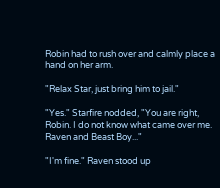Robin had to rush over and calmly place a hand on her arm.

"Relax Star, just bring him to jail."

"Yes." Starfire nodded, "You are right, Robin. I do not know what came over me. Raven and Beast Boy..."

"I'm fine." Raven stood up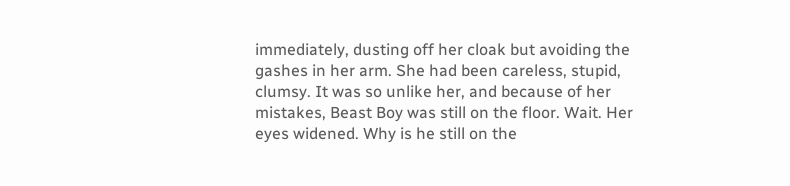immediately, dusting off her cloak but avoiding the gashes in her arm. She had been careless, stupid, clumsy. It was so unlike her, and because of her mistakes, Beast Boy was still on the floor. Wait. Her eyes widened. Why is he still on the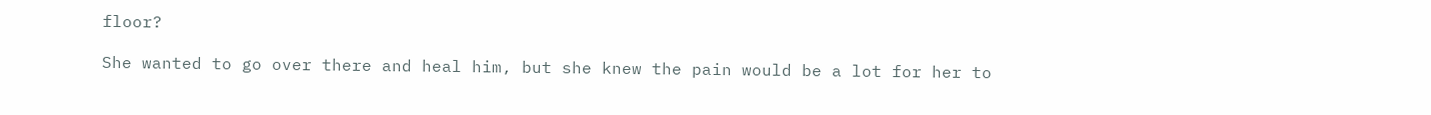floor?

She wanted to go over there and heal him, but she knew the pain would be a lot for her to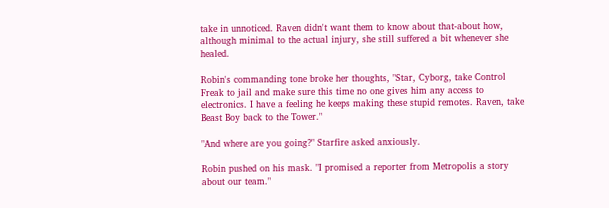take in unnoticed. Raven didn't want them to know about that-about how, although minimal to the actual injury, she still suffered a bit whenever she healed.

Robin's commanding tone broke her thoughts, "Star, Cyborg, take Control Freak to jail and make sure this time no one gives him any access to electronics. I have a feeling he keeps making these stupid remotes. Raven, take Beast Boy back to the Tower."

"And where are you going?" Starfire asked anxiously.

Robin pushed on his mask. "I promised a reporter from Metropolis a story about our team."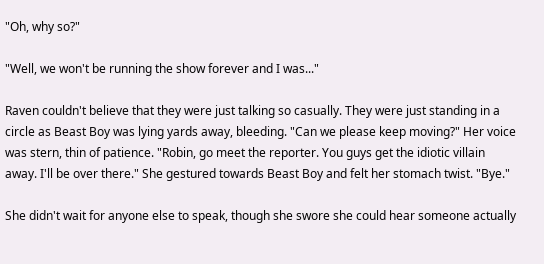"Oh, why so?"

"Well, we won't be running the show forever and I was..."

Raven couldn't believe that they were just talking so casually. They were just standing in a circle as Beast Boy was lying yards away, bleeding. "Can we please keep moving?" Her voice was stern, thin of patience. "Robin, go meet the reporter. You guys get the idiotic villain away. I'll be over there." She gestured towards Beast Boy and felt her stomach twist. "Bye."

She didn't wait for anyone else to speak, though she swore she could hear someone actually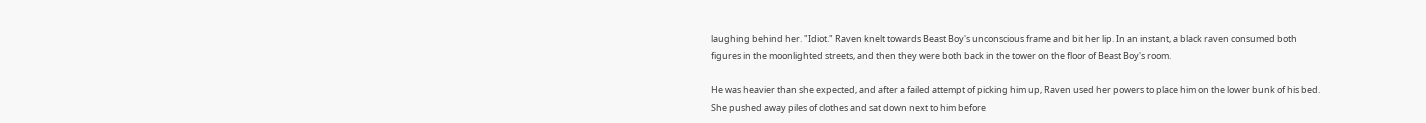laughing behind her. "Idiot." Raven knelt towards Beast Boy's unconscious frame and bit her lip. In an instant, a black raven consumed both figures in the moonlighted streets, and then they were both back in the tower on the floor of Beast Boy's room.

He was heavier than she expected, and after a failed attempt of picking him up, Raven used her powers to place him on the lower bunk of his bed. She pushed away piles of clothes and sat down next to him before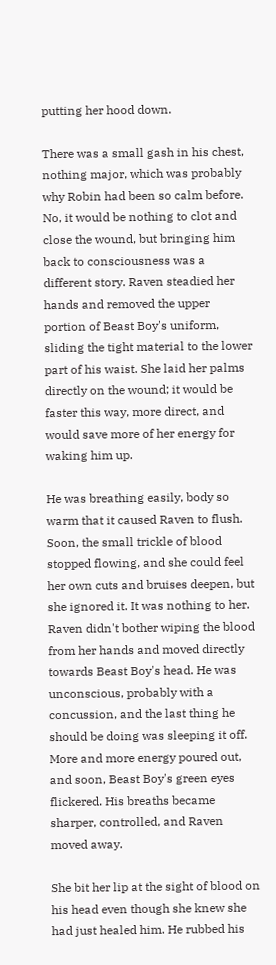putting her hood down.

There was a small gash in his chest, nothing major, which was probably why Robin had been so calm before. No, it would be nothing to clot and close the wound, but bringing him back to consciousness was a different story. Raven steadied her hands and removed the upper portion of Beast Boy's uniform, sliding the tight material to the lower part of his waist. She laid her palms directly on the wound; it would be faster this way, more direct, and would save more of her energy for waking him up.

He was breathing easily, body so warm that it caused Raven to flush. Soon, the small trickle of blood stopped flowing, and she could feel her own cuts and bruises deepen, but she ignored it. It was nothing to her. Raven didn't bother wiping the blood from her hands and moved directly towards Beast Boy's head. He was unconscious, probably with a concussion, and the last thing he should be doing was sleeping it off. More and more energy poured out, and soon, Beast Boy's green eyes flickered. His breaths became sharper, controlled, and Raven moved away.

She bit her lip at the sight of blood on his head even though she knew she had just healed him. He rubbed his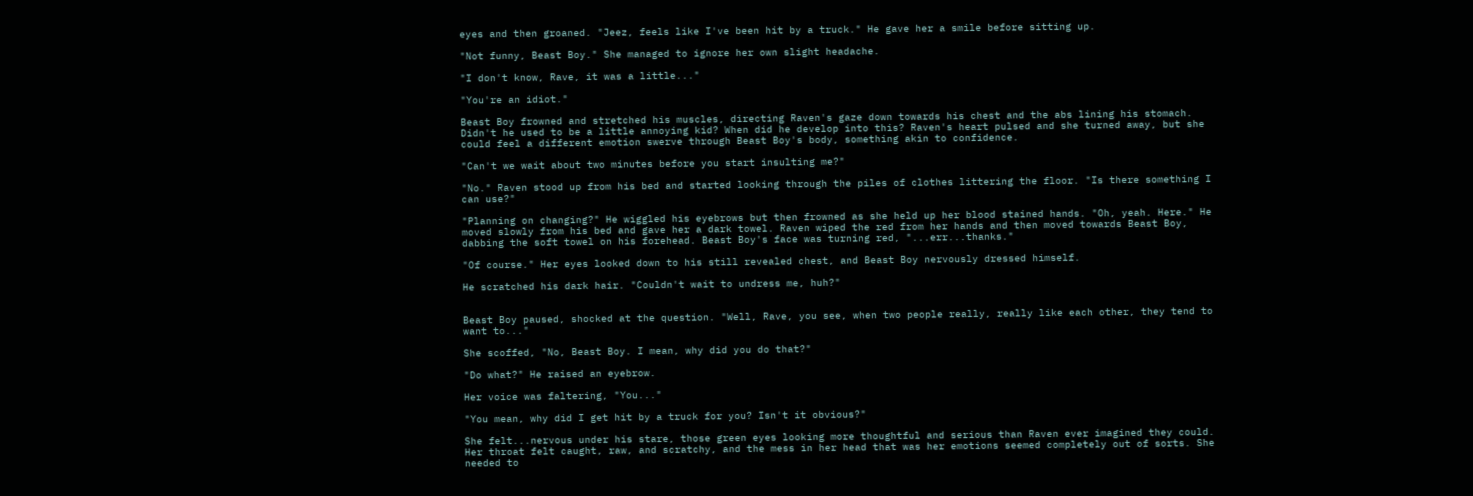eyes and then groaned. "Jeez, feels like I've been hit by a truck." He gave her a smile before sitting up.

"Not funny, Beast Boy." She managed to ignore her own slight headache.

"I don't know, Rave, it was a little..."

"You're an idiot."

Beast Boy frowned and stretched his muscles, directing Raven's gaze down towards his chest and the abs lining his stomach. Didn't he used to be a little annoying kid? When did he develop into this? Raven's heart pulsed and she turned away, but she could feel a different emotion swerve through Beast Boy's body, something akin to confidence.

"Can't we wait about two minutes before you start insulting me?"

"No." Raven stood up from his bed and started looking through the piles of clothes littering the floor. "Is there something I can use?"

"Planning on changing?" He wiggled his eyebrows but then frowned as she held up her blood stained hands. "Oh, yeah. Here." He moved slowly from his bed and gave her a dark towel. Raven wiped the red from her hands and then moved towards Beast Boy, dabbing the soft towel on his forehead. Beast Boy's face was turning red, "...err...thanks."

"Of course." Her eyes looked down to his still revealed chest, and Beast Boy nervously dressed himself.

He scratched his dark hair. "Couldn't wait to undress me, huh?"


Beast Boy paused, shocked at the question. "Well, Rave, you see, when two people really, really like each other, they tend to want to..."

She scoffed, "No, Beast Boy. I mean, why did you do that?"

"Do what?" He raised an eyebrow.

Her voice was faltering, "You..."

"You mean, why did I get hit by a truck for you? Isn't it obvious?"

She felt...nervous under his stare, those green eyes looking more thoughtful and serious than Raven ever imagined they could. Her throat felt caught, raw, and scratchy, and the mess in her head that was her emotions seemed completely out of sorts. She needed to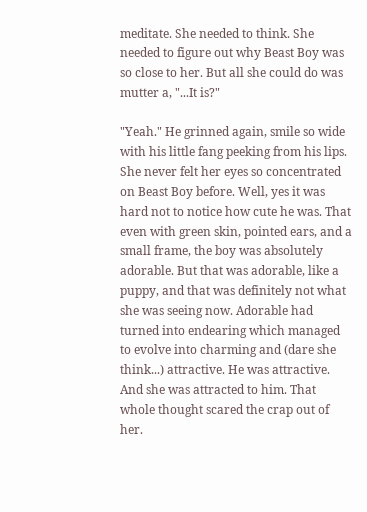meditate. She needed to think. She needed to figure out why Beast Boy was so close to her. But all she could do was mutter a, "...It is?"

"Yeah." He grinned again, smile so wide with his little fang peeking from his lips. She never felt her eyes so concentrated on Beast Boy before. Well, yes it was hard not to notice how cute he was. That even with green skin, pointed ears, and a small frame, the boy was absolutely adorable. But that was adorable, like a puppy, and that was definitely not what she was seeing now. Adorable had turned into endearing which managed to evolve into charming and (dare she think...) attractive. He was attractive. And she was attracted to him. That whole thought scared the crap out of her.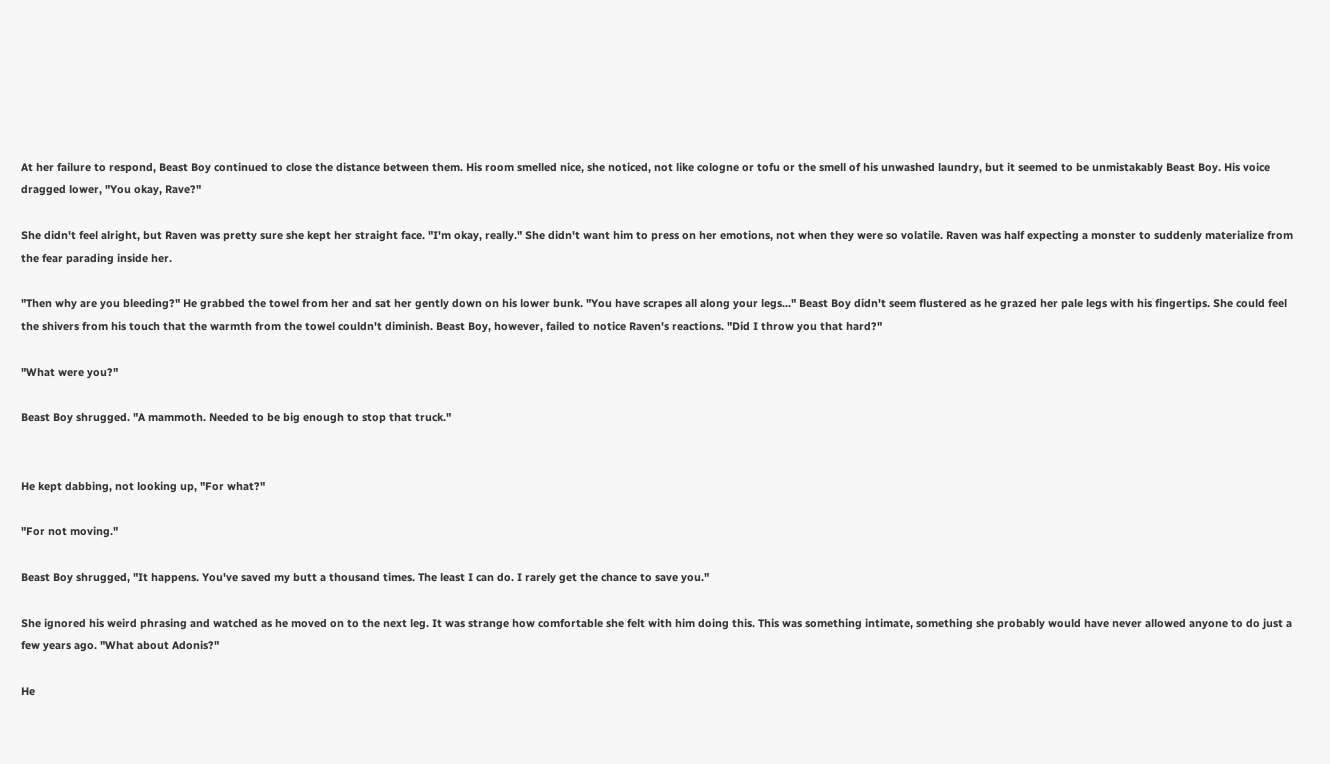At her failure to respond, Beast Boy continued to close the distance between them. His room smelled nice, she noticed, not like cologne or tofu or the smell of his unwashed laundry, but it seemed to be unmistakably Beast Boy. His voice dragged lower, "You okay, Rave?"

She didn't feel alright, but Raven was pretty sure she kept her straight face. "I'm okay, really." She didn't want him to press on her emotions, not when they were so volatile. Raven was half expecting a monster to suddenly materialize from the fear parading inside her.

"Then why are you bleeding?" He grabbed the towel from her and sat her gently down on his lower bunk. "You have scrapes all along your legs..." Beast Boy didn't seem flustered as he grazed her pale legs with his fingertips. She could feel the shivers from his touch that the warmth from the towel couldn't diminish. Beast Boy, however, failed to notice Raven's reactions. "Did I throw you that hard?"

"What were you?"

Beast Boy shrugged. "A mammoth. Needed to be big enough to stop that truck."


He kept dabbing, not looking up, "For what?"

"For not moving."

Beast Boy shrugged, "It happens. You've saved my butt a thousand times. The least I can do. I rarely get the chance to save you."

She ignored his weird phrasing and watched as he moved on to the next leg. It was strange how comfortable she felt with him doing this. This was something intimate, something she probably would have never allowed anyone to do just a few years ago. "What about Adonis?"

He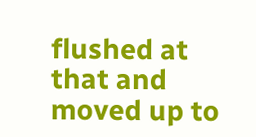flushed at that and moved up to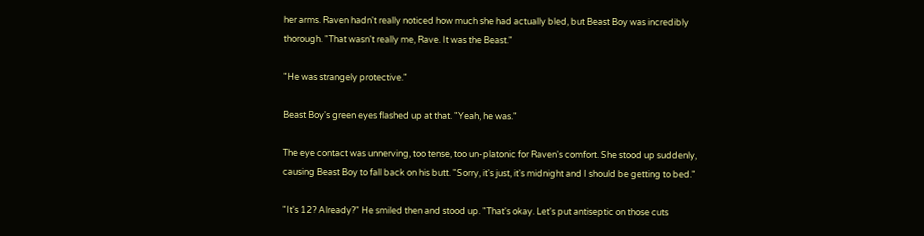her arms. Raven hadn't really noticed how much she had actually bled, but Beast Boy was incredibly thorough. "That wasn't really me, Rave. It was the Beast."

"He was strangely protective."

Beast Boy's green eyes flashed up at that. "Yeah, he was."

The eye contact was unnerving, too tense, too un-platonic for Raven's comfort. She stood up suddenly, causing Beast Boy to fall back on his butt. "Sorry, it's just, it's midnight and I should be getting to bed."

"It's 12? Already?" He smiled then and stood up. "That's okay. Let's put antiseptic on those cuts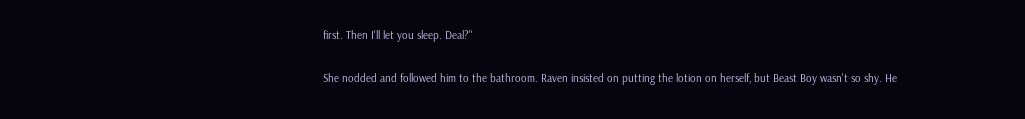first. Then I'll let you sleep. Deal?"

She nodded and followed him to the bathroom. Raven insisted on putting the lotion on herself, but Beast Boy wasn't so shy. He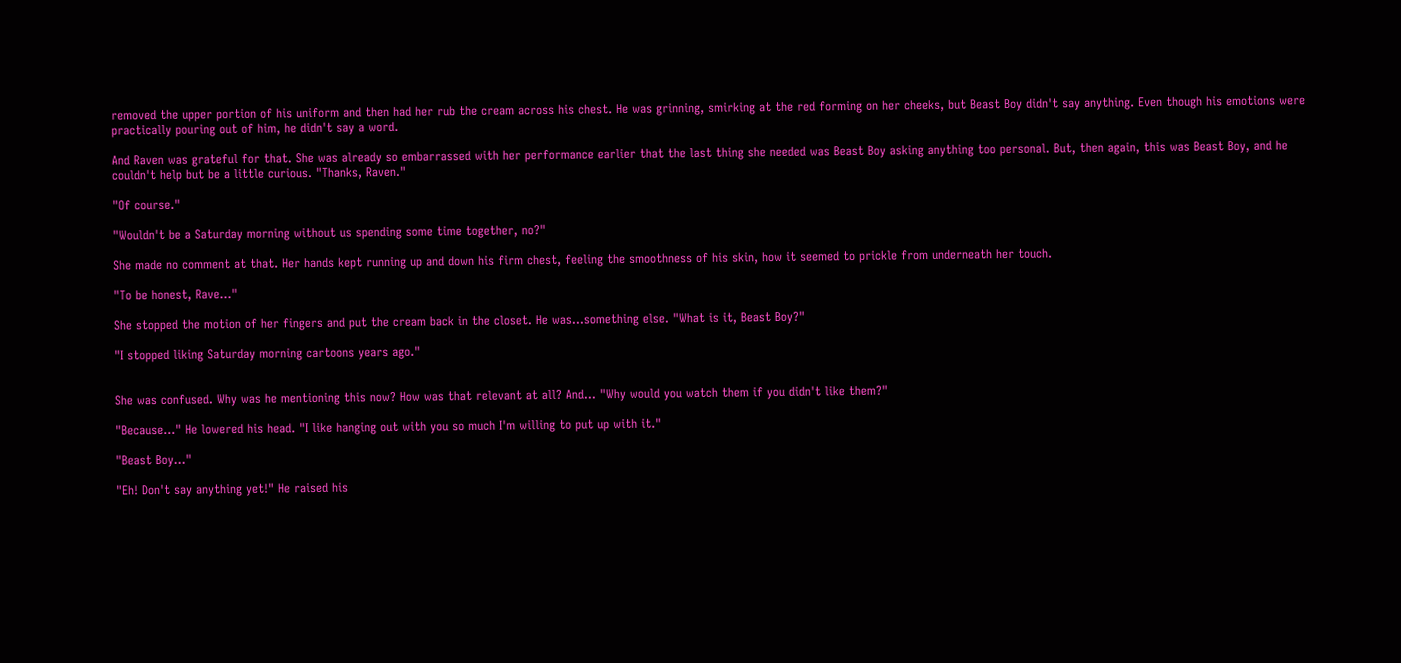removed the upper portion of his uniform and then had her rub the cream across his chest. He was grinning, smirking at the red forming on her cheeks, but Beast Boy didn't say anything. Even though his emotions were practically pouring out of him, he didn't say a word.

And Raven was grateful for that. She was already so embarrassed with her performance earlier that the last thing she needed was Beast Boy asking anything too personal. But, then again, this was Beast Boy, and he couldn't help but be a little curious. "Thanks, Raven."

"Of course."

"Wouldn't be a Saturday morning without us spending some time together, no?"

She made no comment at that. Her hands kept running up and down his firm chest, feeling the smoothness of his skin, how it seemed to prickle from underneath her touch.

"To be honest, Rave..."

She stopped the motion of her fingers and put the cream back in the closet. He was...something else. "What is it, Beast Boy?"

"I stopped liking Saturday morning cartoons years ago."


She was confused. Why was he mentioning this now? How was that relevant at all? And... "Why would you watch them if you didn't like them?"

"Because..." He lowered his head. "I like hanging out with you so much I'm willing to put up with it."

"Beast Boy..."

"Eh! Don't say anything yet!" He raised his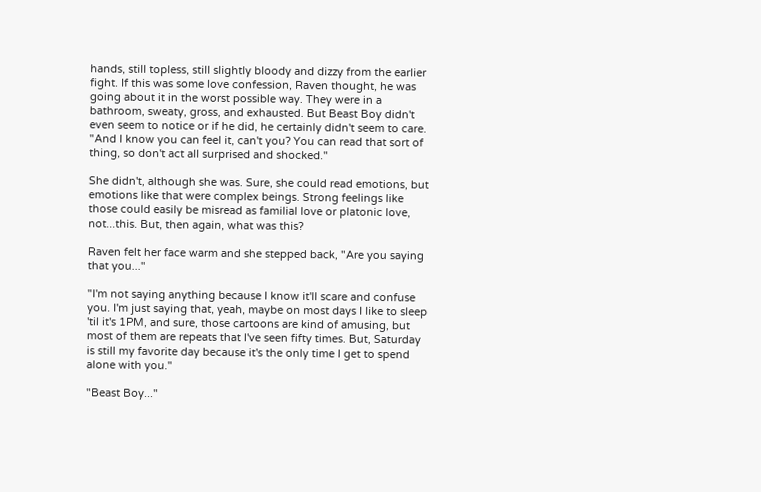hands, still topless, still slightly bloody and dizzy from the earlier fight. If this was some love confession, Raven thought, he was going about it in the worst possible way. They were in a bathroom, sweaty, gross, and exhausted. But Beast Boy didn't even seem to notice or if he did, he certainly didn't seem to care. "And I know you can feel it, can't you? You can read that sort of thing, so don't act all surprised and shocked."

She didn't, although she was. Sure, she could read emotions, but emotions like that were complex beings. Strong feelings like those could easily be misread as familial love or platonic love, not...this. But, then again, what was this?

Raven felt her face warm and she stepped back, "Are you saying that you..."

"I'm not saying anything because I know it'll scare and confuse you. I'm just saying that, yeah, maybe on most days I like to sleep 'til it's 1PM, and sure, those cartoons are kind of amusing, but most of them are repeats that I've seen fifty times. But, Saturday is still my favorite day because it's the only time I get to spend alone with you."

"Beast Boy..."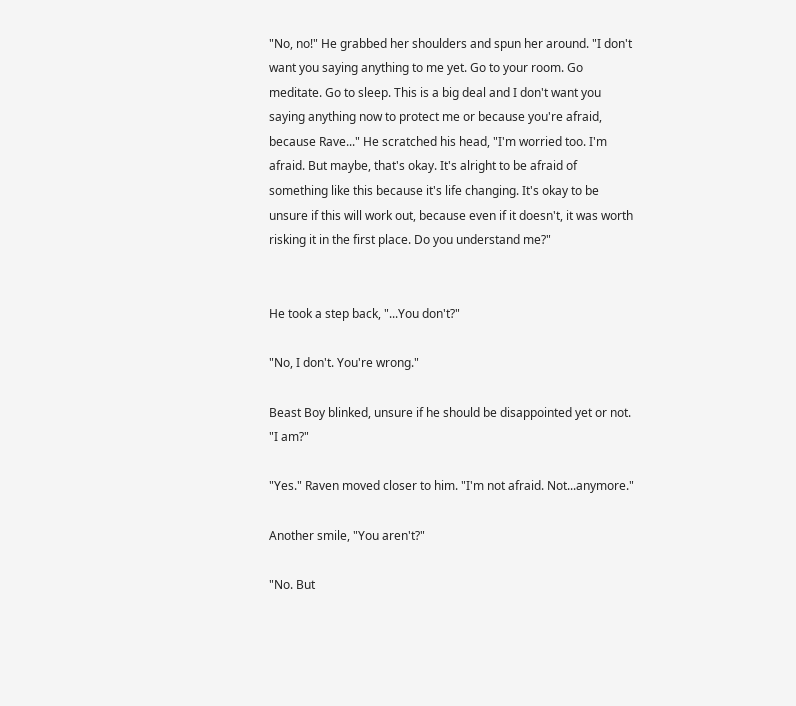"No, no!" He grabbed her shoulders and spun her around. "I don't want you saying anything to me yet. Go to your room. Go meditate. Go to sleep. This is a big deal and I don't want you saying anything now to protect me or because you're afraid, because Rave..." He scratched his head, "I'm worried too. I'm afraid. But maybe, that's okay. It's alright to be afraid of something like this because it's life changing. It's okay to be unsure if this will work out, because even if it doesn't, it was worth risking it in the first place. Do you understand me?"


He took a step back, "...You don't?"

"No, I don't. You're wrong."

Beast Boy blinked, unsure if he should be disappointed yet or not. "I am?"

"Yes." Raven moved closer to him. "I'm not afraid. Not...anymore."

Another smile, "You aren't?"

"No. But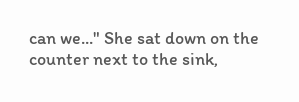can we..." She sat down on the counter next to the sink,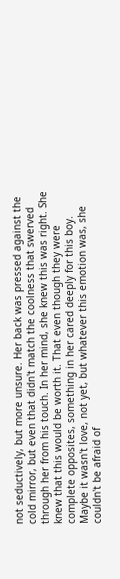not seductively, but more unsure. Her back was pressed against the cold mirror, but even that didn't match the coolness that swerved through her from his touch. In her mind, she knew this was right. She knew that this would be worth it. That even though they were complete opposites, something in her cared deeply for this boy. Maybe it wasn't love, not yet, but whatever this emotion was, she couldn't be afraid of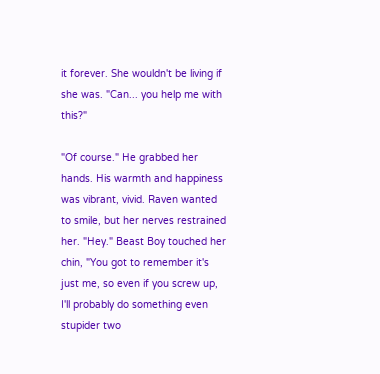it forever. She wouldn't be living if she was. "Can... you help me with this?"

"Of course." He grabbed her hands. His warmth and happiness was vibrant, vivid. Raven wanted to smile, but her nerves restrained her. "Hey." Beast Boy touched her chin, "You got to remember it's just me, so even if you screw up, I'll probably do something even stupider two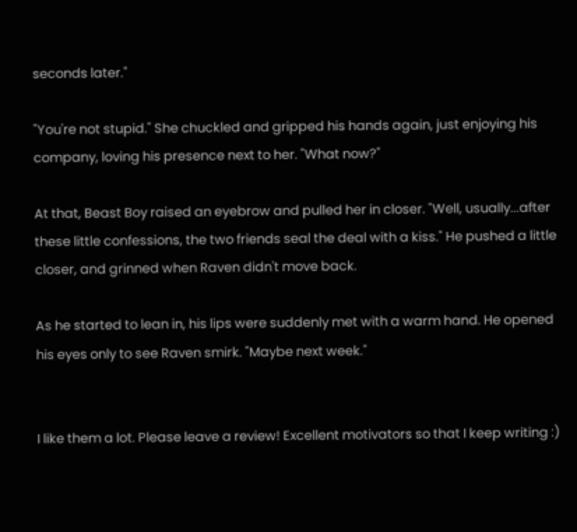seconds later."

"You're not stupid." She chuckled and gripped his hands again, just enjoying his company, loving his presence next to her. "What now?"

At that, Beast Boy raised an eyebrow and pulled her in closer. "Well, usually...after these little confessions, the two friends seal the deal with a kiss." He pushed a little closer, and grinned when Raven didn't move back.

As he started to lean in, his lips were suddenly met with a warm hand. He opened his eyes only to see Raven smirk. "Maybe next week."


I like them a lot. Please leave a review! Excellent motivators so that I keep writing :)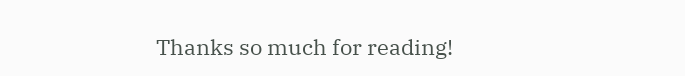Thanks so much for reading!